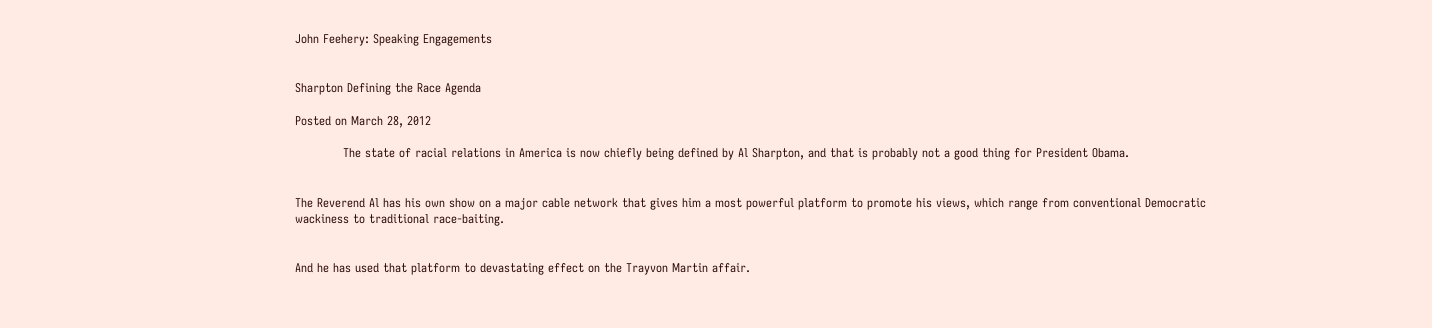John Feehery: Speaking Engagements


Sharpton Defining the Race Agenda

Posted on March 28, 2012

            The state of racial relations in America is now chiefly being defined by Al Sharpton, and that is probably not a good thing for President Obama.


The Reverend Al has his own show on a major cable network that gives him a most powerful platform to promote his views, which range from conventional Democratic wackiness to traditional race-baiting.


And he has used that platform to devastating effect on the Trayvon Martin affair.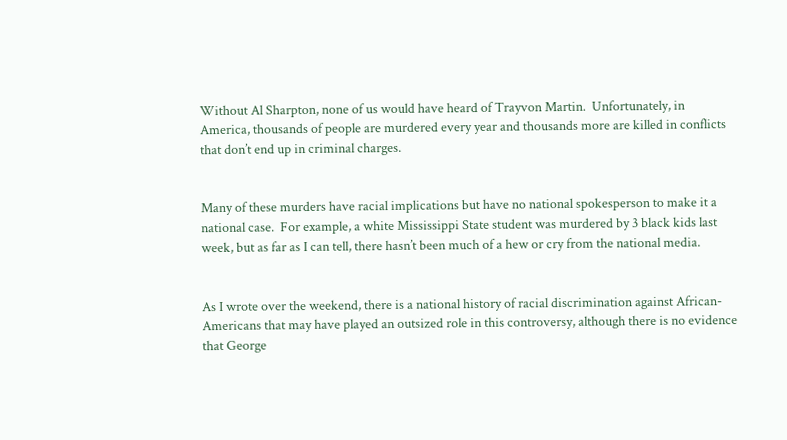Without Al Sharpton, none of us would have heard of Trayvon Martin.  Unfortunately, in America, thousands of people are murdered every year and thousands more are killed in conflicts that don’t end up in criminal charges.


Many of these murders have racial implications but have no national spokesperson to make it a national case.  For example, a white Mississippi State student was murdered by 3 black kids last week, but as far as I can tell, there hasn’t been much of a hew or cry from the national media.


As I wrote over the weekend, there is a national history of racial discrimination against African-Americans that may have played an outsized role in this controversy, although there is no evidence that George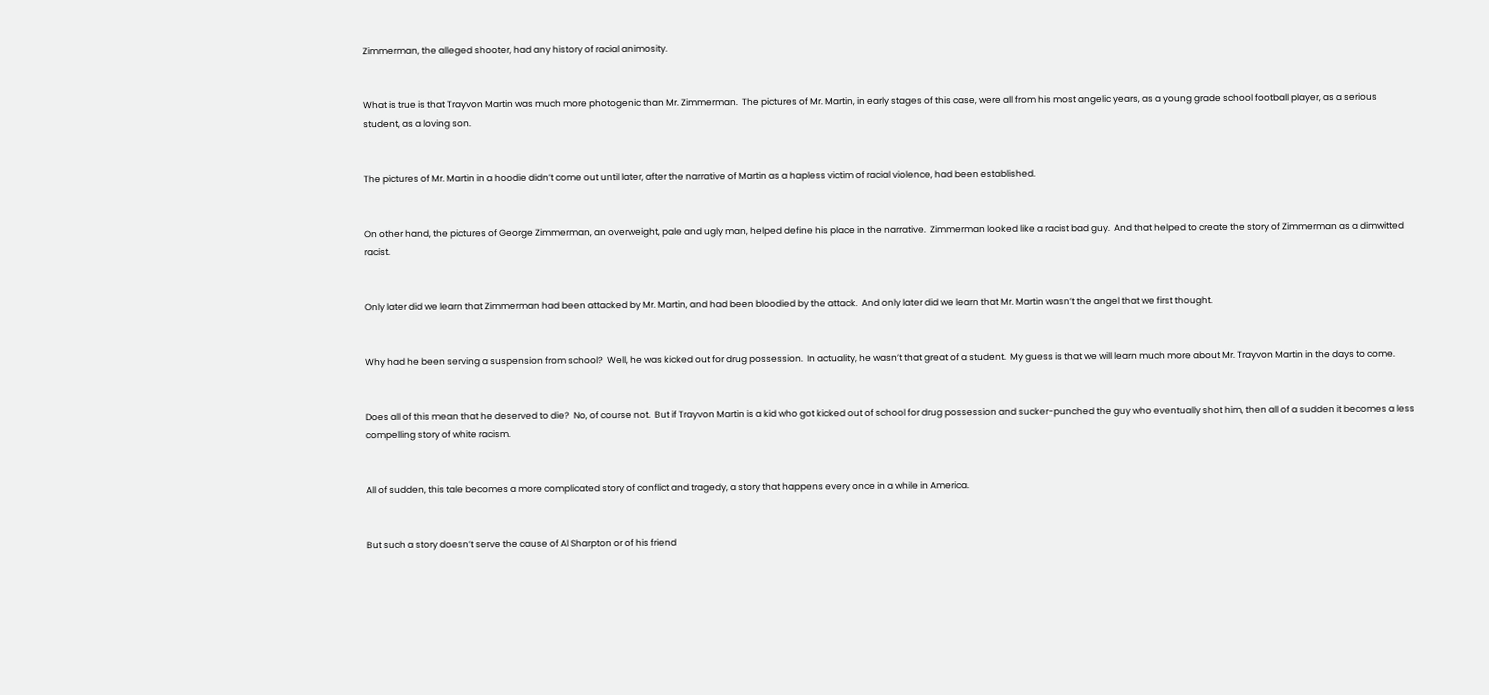Zimmerman, the alleged shooter, had any history of racial animosity.


What is true is that Trayvon Martin was much more photogenic than Mr. Zimmerman.  The pictures of Mr. Martin, in early stages of this case, were all from his most angelic years, as a young grade school football player, as a serious student, as a loving son.


The pictures of Mr. Martin in a hoodie didn’t come out until later, after the narrative of Martin as a hapless victim of racial violence, had been established.


On other hand, the pictures of George Zimmerman, an overweight, pale and ugly man, helped define his place in the narrative.  Zimmerman looked like a racist bad guy.  And that helped to create the story of Zimmerman as a dimwitted racist.


Only later did we learn that Zimmerman had been attacked by Mr. Martin, and had been bloodied by the attack.  And only later did we learn that Mr. Martin wasn’t the angel that we first thought.


Why had he been serving a suspension from school?  Well, he was kicked out for drug possession.  In actuality, he wasn’t that great of a student.  My guess is that we will learn much more about Mr. Trayvon Martin in the days to come.


Does all of this mean that he deserved to die?  No, of course not.  But if Trayvon Martin is a kid who got kicked out of school for drug possession and sucker-punched the guy who eventually shot him, then all of a sudden it becomes a less compelling story of white racism.


All of sudden, this tale becomes a more complicated story of conflict and tragedy, a story that happens every once in a while in America.


But such a story doesn’t serve the cause of Al Sharpton or of his friend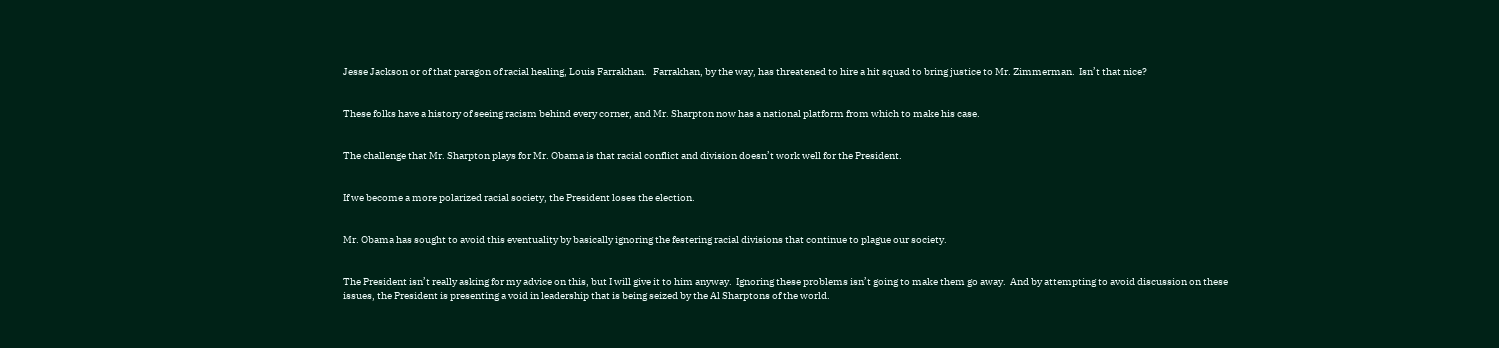Jesse Jackson or of that paragon of racial healing, Louis Farrakhan.   Farrakhan, by the way, has threatened to hire a hit squad to bring justice to Mr. Zimmerman.  Isn’t that nice?


These folks have a history of seeing racism behind every corner, and Mr. Sharpton now has a national platform from which to make his case.


The challenge that Mr. Sharpton plays for Mr. Obama is that racial conflict and division doesn’t work well for the President.


If we become a more polarized racial society, the President loses the election.


Mr. Obama has sought to avoid this eventuality by basically ignoring the festering racial divisions that continue to plague our society.


The President isn’t really asking for my advice on this, but I will give it to him anyway.  Ignoring these problems isn’t going to make them go away.  And by attempting to avoid discussion on these issues, the President is presenting a void in leadership that is being seized by the Al Sharptons of the world.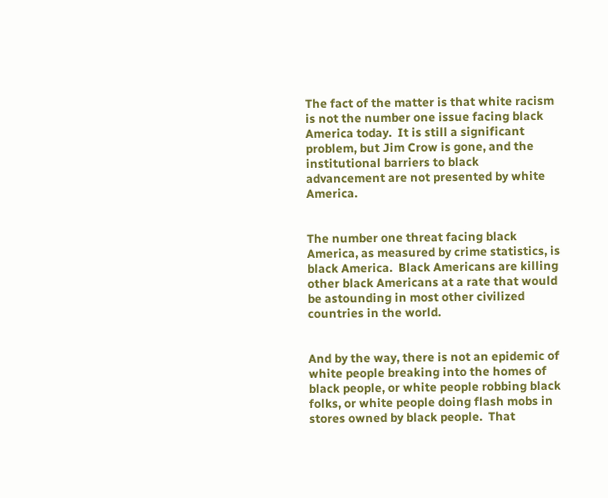The fact of the matter is that white racism is not the number one issue facing black America today.  It is still a significant problem, but Jim Crow is gone, and the institutional barriers to black advancement are not presented by white America.


The number one threat facing black America, as measured by crime statistics, is black America.  Black Americans are killing other black Americans at a rate that would be astounding in most other civilized countries in the world.


And by the way, there is not an epidemic of white people breaking into the homes of black people, or white people robbing black folks, or white people doing flash mobs in stores owned by black people.  That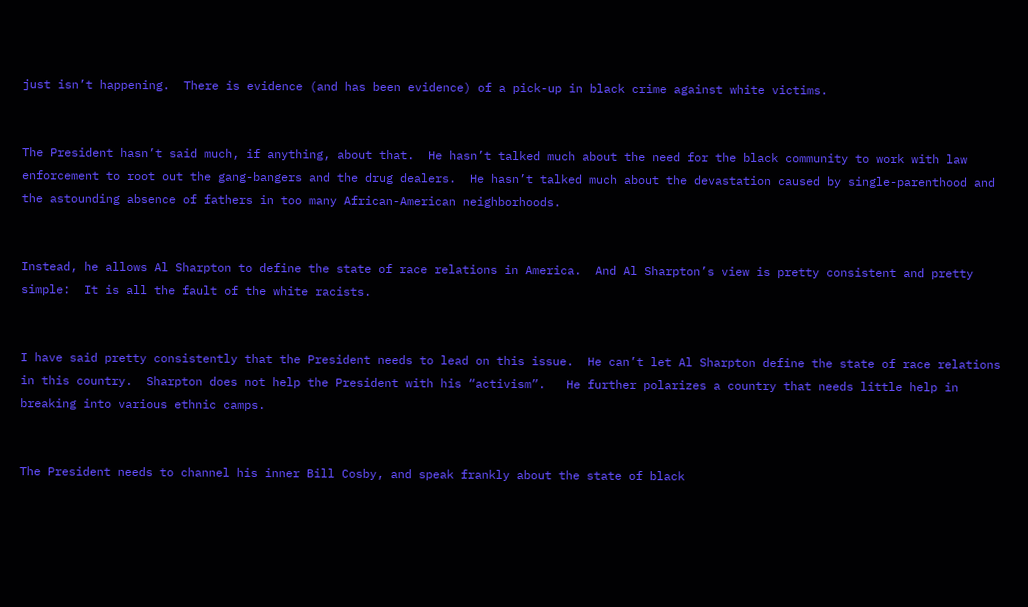just isn’t happening.  There is evidence (and has been evidence) of a pick-up in black crime against white victims.


The President hasn’t said much, if anything, about that.  He hasn’t talked much about the need for the black community to work with law enforcement to root out the gang-bangers and the drug dealers.  He hasn’t talked much about the devastation caused by single-parenthood and the astounding absence of fathers in too many African-American neighborhoods.


Instead, he allows Al Sharpton to define the state of race relations in America.  And Al Sharpton’s view is pretty consistent and pretty simple:  It is all the fault of the white racists.


I have said pretty consistently that the President needs to lead on this issue.  He can’t let Al Sharpton define the state of race relations in this country.  Sharpton does not help the President with his “activism”.   He further polarizes a country that needs little help in breaking into various ethnic camps.


The President needs to channel his inner Bill Cosby, and speak frankly about the state of black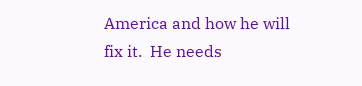America and how he will fix it.  He needs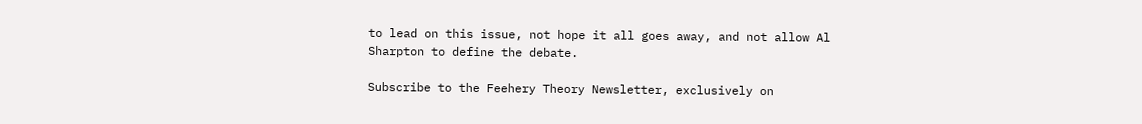to lead on this issue, not hope it all goes away, and not allow Al Sharpton to define the debate.

Subscribe to the Feehery Theory Newsletter, exclusively on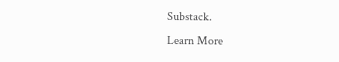Substack.
Learn More